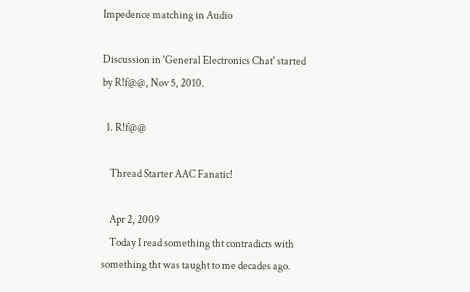Impedence matching in Audio

Discussion in 'General Electronics Chat' started by R!f@@, Nov 5, 2010.

  1. R!f@@

    Thread Starter AAC Fanatic!

    Apr 2, 2009
    Today I read something tht contradicts with something tht was taught to me decades ago.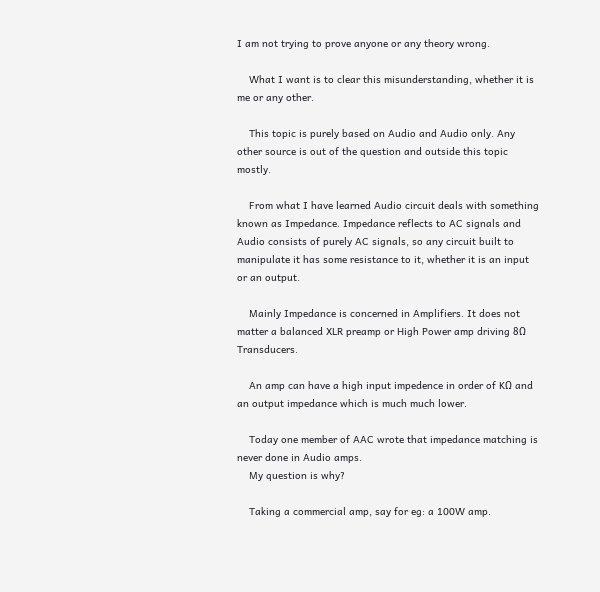I am not trying to prove anyone or any theory wrong.

    What I want is to clear this misunderstanding, whether it is me or any other.

    This topic is purely based on Audio and Audio only. Any other source is out of the question and outside this topic mostly.

    From what I have learned Audio circuit deals with something known as Impedance. Impedance reflects to AC signals and Audio consists of purely AC signals, so any circuit built to manipulate it has some resistance to it, whether it is an input or an output.

    Mainly Impedance is concerned in Amplifiers. It does not matter a balanced XLR preamp or High Power amp driving 8Ω Transducers.

    An amp can have a high input impedence in order of KΩ and an output impedance which is much much lower.

    Today one member of AAC wrote that impedance matching is never done in Audio amps.
    My question is why?

    Taking a commercial amp, say for eg: a 100W amp.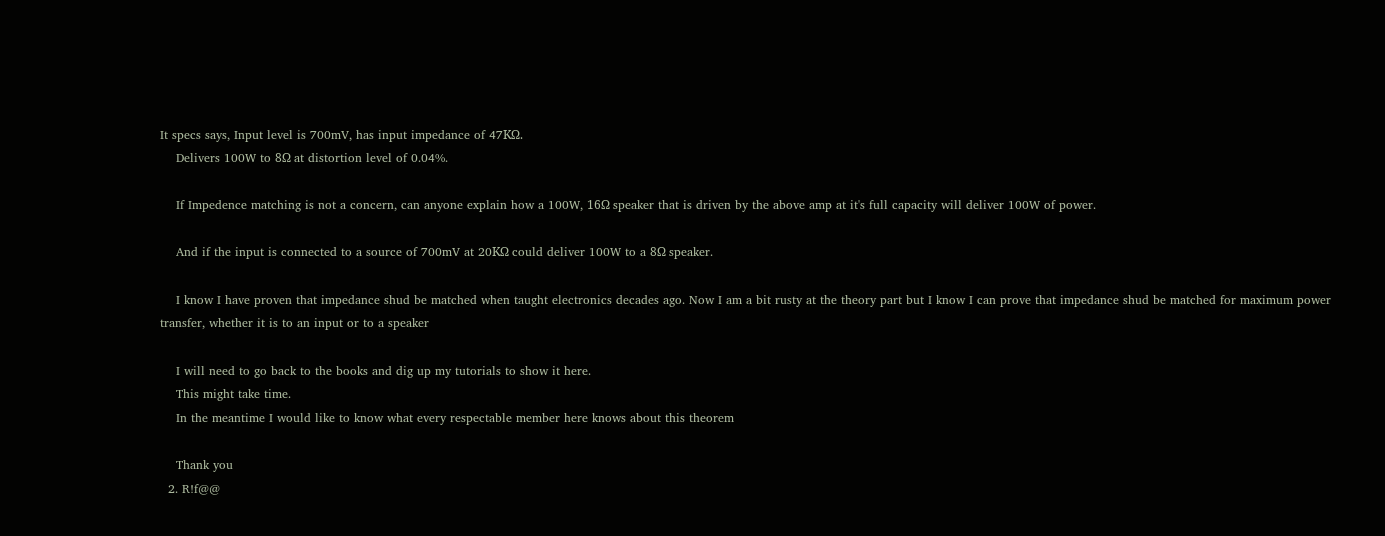It specs says, Input level is 700mV, has input impedance of 47KΩ.
    Delivers 100W to 8Ω at distortion level of 0.04%.

    If Impedence matching is not a concern, can anyone explain how a 100W, 16Ω speaker that is driven by the above amp at it's full capacity will deliver 100W of power.

    And if the input is connected to a source of 700mV at 20KΩ could deliver 100W to a 8Ω speaker.

    I know I have proven that impedance shud be matched when taught electronics decades ago. Now I am a bit rusty at the theory part but I know I can prove that impedance shud be matched for maximum power transfer, whether it is to an input or to a speaker

    I will need to go back to the books and dig up my tutorials to show it here.
    This might take time.
    In the meantime I would like to know what every respectable member here knows about this theorem

    Thank you
  2. R!f@@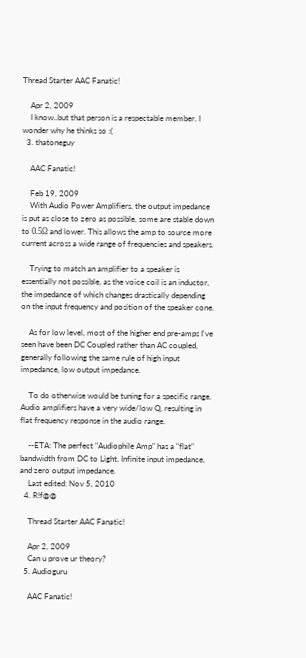Thread Starter AAC Fanatic!

    Apr 2, 2009
    I know..but that person is a respectable member. I wonder why he thinks so :(
  3. thatoneguy

    AAC Fanatic!

    Feb 19, 2009
    With Audio Power Amplifiers, the output impedance is put as close to zero as possible, some are stable down to 0.5Ω and lower. This allows the amp to source more current across a wide range of frequencies and speakers.

    Trying to match an amplifier to a speaker is essentially not possible, as the voice coil is an inductor, the impedance of which changes drastically depending on the input frequency and position of the speaker cone.

    As for low level, most of the higher end pre-amps I've seen have been DC Coupled rather than AC coupled, generally following the same rule of high input impedance, low output impedance.

    To do otherwise would be tuning for a specific range. Audio amplifiers have a very wide/low Q, resulting in flat frequency response in the audio range.

    --ETA: The perfect "Audiophile Amp" has a "flat" bandwidth from DC to Light, Infinite input impedance, and zero output impedance.
    Last edited: Nov 5, 2010
  4. R!f@@

    Thread Starter AAC Fanatic!

    Apr 2, 2009
    Can u prove ur theory?
  5. Audioguru

    AAC Fanatic!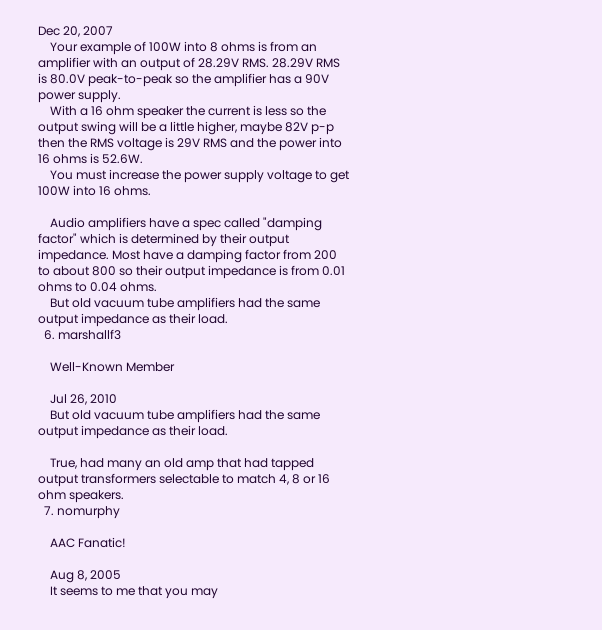Dec 20, 2007
    Your example of 100W into 8 ohms is from an amplifier with an output of 28.29V RMS. 28.29V RMS is 80.0V peak-to-peak so the amplifier has a 90V power supply.
    With a 16 ohm speaker the current is less so the output swing will be a little higher, maybe 82V p-p then the RMS voltage is 29V RMS and the power into 16 ohms is 52.6W.
    You must increase the power supply voltage to get 100W into 16 ohms.

    Audio amplifiers have a spec called "damping factor" which is determined by their output impedance. Most have a damping factor from 200 to about 800 so their output impedance is from 0.01 ohms to 0.04 ohms.
    But old vacuum tube amplifiers had the same output impedance as their load.
  6. marshallf3

    Well-Known Member

    Jul 26, 2010
    But old vacuum tube amplifiers had the same output impedance as their load.

    True, had many an old amp that had tapped output transformers selectable to match 4, 8 or 16 ohm speakers.
  7. nomurphy

    AAC Fanatic!

    Aug 8, 2005
    It seems to me that you may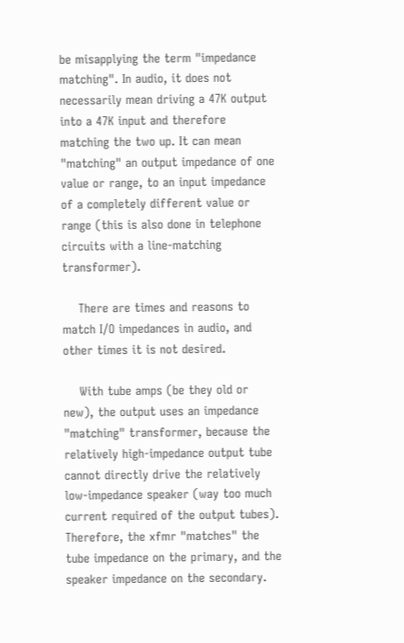be misapplying the term "impedance matching". In audio, it does not necessarily mean driving a 47K output into a 47K input and therefore matching the two up. It can mean "matching" an output impedance of one value or range, to an input impedance of a completely different value or range (this is also done in telephone circuits with a line-matching transformer).

    There are times and reasons to match I/O impedances in audio, and other times it is not desired.

    With tube amps (be they old or new), the output uses an impedance "matching" transformer, because the relatively high-impedance output tube cannot directly drive the relatively low-impedance speaker (way too much current required of the output tubes). Therefore, the xfmr "matches" the tube impedance on the primary, and the speaker impedance on the secondary.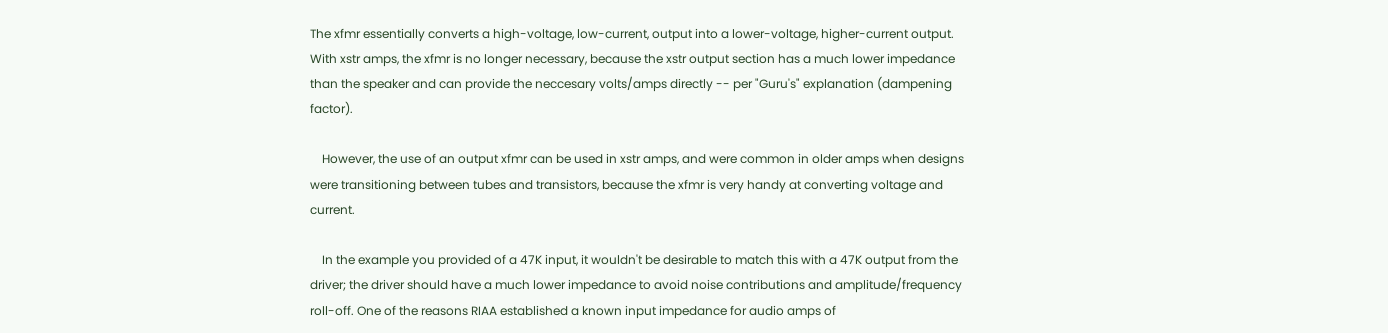The xfmr essentially converts a high-voltage, low-current, output into a lower-voltage, higher-current output. With xstr amps, the xfmr is no longer necessary, because the xstr output section has a much lower impedance than the speaker and can provide the neccesary volts/amps directly -- per "Guru's" explanation (dampening factor).

    However, the use of an output xfmr can be used in xstr amps, and were common in older amps when designs were transitioning between tubes and transistors, because the xfmr is very handy at converting voltage and current.

    In the example you provided of a 47K input, it wouldn't be desirable to match this with a 47K output from the driver; the driver should have a much lower impedance to avoid noise contributions and amplitude/frequency roll-off. One of the reasons RIAA established a known input impedance for audio amps of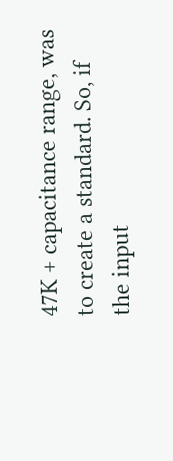47K + capacitance range, was to create a standard. So, if the input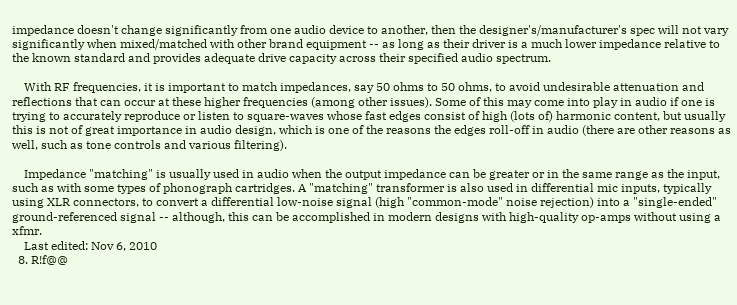impedance doesn't change significantly from one audio device to another, then the designer's/manufacturer's spec will not vary significantly when mixed/matched with other brand equipment -- as long as their driver is a much lower impedance relative to the known standard and provides adequate drive capacity across their specified audio spectrum.

    With RF frequencies, it is important to match impedances, say 50 ohms to 50 ohms, to avoid undesirable attenuation and reflections that can occur at these higher frequencies (among other issues). Some of this may come into play in audio if one is trying to accurately reproduce or listen to square-waves whose fast edges consist of high (lots of) harmonic content, but usually this is not of great importance in audio design, which is one of the reasons the edges roll-off in audio (there are other reasons as well, such as tone controls and various filtering).

    Impedance "matching" is usually used in audio when the output impedance can be greater or in the same range as the input, such as with some types of phonograph cartridges. A "matching" transformer is also used in differential mic inputs, typically using XLR connectors, to convert a differential low-noise signal (high "common-mode" noise rejection) into a "single-ended" ground-referenced signal -- although, this can be accomplished in modern designs with high-quality op-amps without using a xfmr.
    Last edited: Nov 6, 2010
  8. R!f@@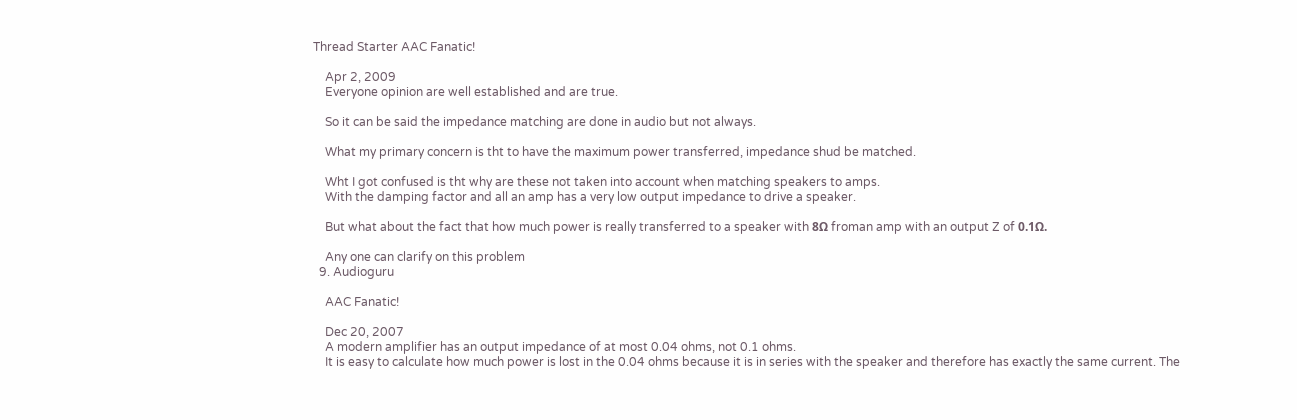Thread Starter AAC Fanatic!

    Apr 2, 2009
    Everyone opinion are well established and are true.

    So it can be said the impedance matching are done in audio but not always.

    What my primary concern is tht to have the maximum power transferred, impedance shud be matched.

    Wht I got confused is tht why are these not taken into account when matching speakers to amps.
    With the damping factor and all an amp has a very low output impedance to drive a speaker.

    But what about the fact that how much power is really transferred to a speaker with 8Ω froman amp with an output Z of 0.1Ω.

    Any one can clarify on this problem
  9. Audioguru

    AAC Fanatic!

    Dec 20, 2007
    A modern amplifier has an output impedance of at most 0.04 ohms, not 0.1 ohms.
    It is easy to calculate how much power is lost in the 0.04 ohms because it is in series with the speaker and therefore has exactly the same current. The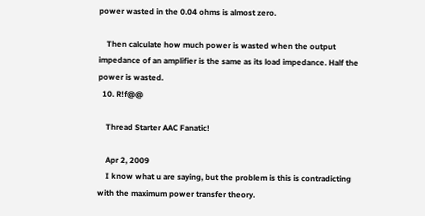power wasted in the 0.04 ohms is almost zero.

    Then calculate how much power is wasted when the output impedance of an amplifier is the same as its load impedance. Half the power is wasted.
  10. R!f@@

    Thread Starter AAC Fanatic!

    Apr 2, 2009
    I know what u are saying, but the problem is this is contradicting with the maximum power transfer theory.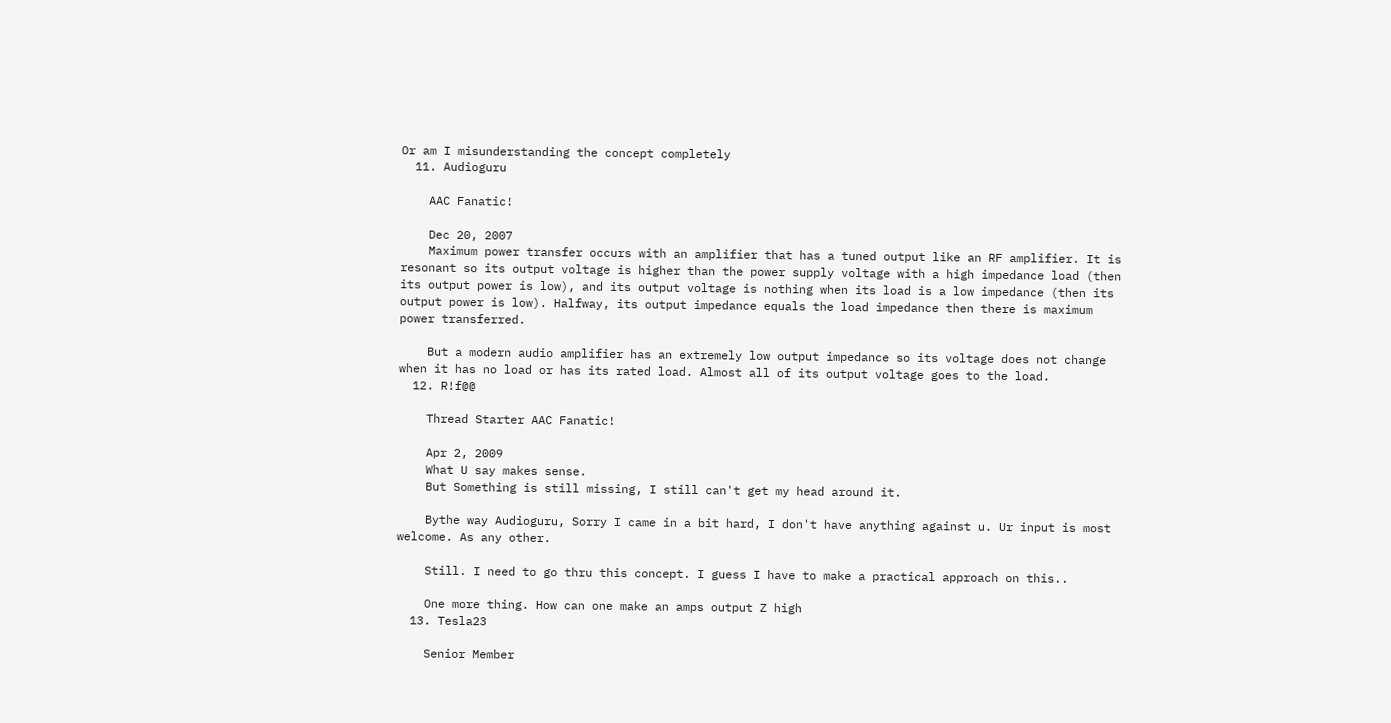Or am I misunderstanding the concept completely
  11. Audioguru

    AAC Fanatic!

    Dec 20, 2007
    Maximum power transfer occurs with an amplifier that has a tuned output like an RF amplifier. It is resonant so its output voltage is higher than the power supply voltage with a high impedance load (then its output power is low), and its output voltage is nothing when its load is a low impedance (then its output power is low). Halfway, its output impedance equals the load impedance then there is maximum power transferred.

    But a modern audio amplifier has an extremely low output impedance so its voltage does not change when it has no load or has its rated load. Almost all of its output voltage goes to the load.
  12. R!f@@

    Thread Starter AAC Fanatic!

    Apr 2, 2009
    What U say makes sense.
    But Something is still missing, I still can't get my head around it.

    Bythe way Audioguru, Sorry I came in a bit hard, I don't have anything against u. Ur input is most welcome. As any other.

    Still. I need to go thru this concept. I guess I have to make a practical approach on this..

    One more thing. How can one make an amps output Z high
  13. Tesla23

    Senior Member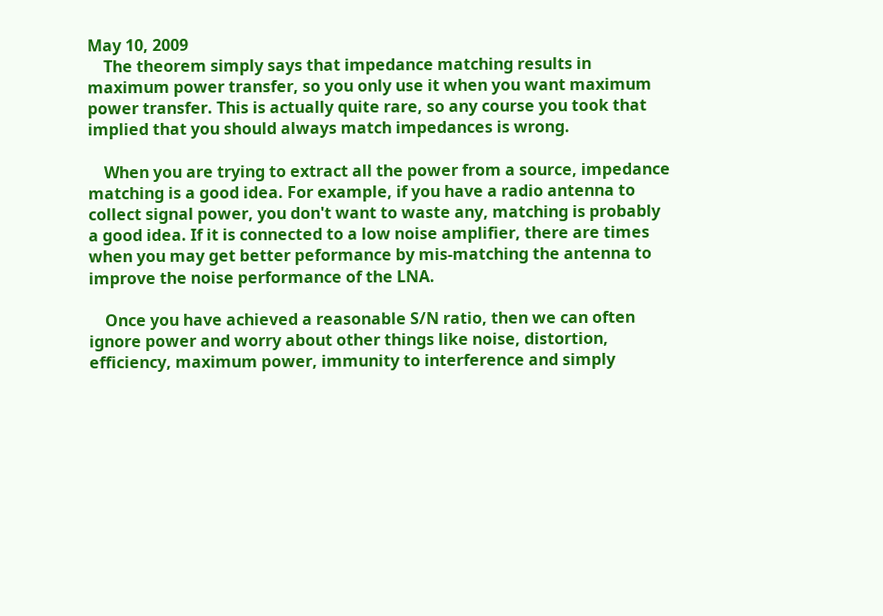May 10, 2009
    The theorem simply says that impedance matching results in maximum power transfer, so you only use it when you want maximum power transfer. This is actually quite rare, so any course you took that implied that you should always match impedances is wrong.

    When you are trying to extract all the power from a source, impedance matching is a good idea. For example, if you have a radio antenna to collect signal power, you don't want to waste any, matching is probably a good idea. If it is connected to a low noise amplifier, there are times when you may get better peformance by mis-matching the antenna to improve the noise performance of the LNA.

    Once you have achieved a reasonable S/N ratio, then we can often ignore power and worry about other things like noise, distortion, efficiency, maximum power, immunity to interference and simply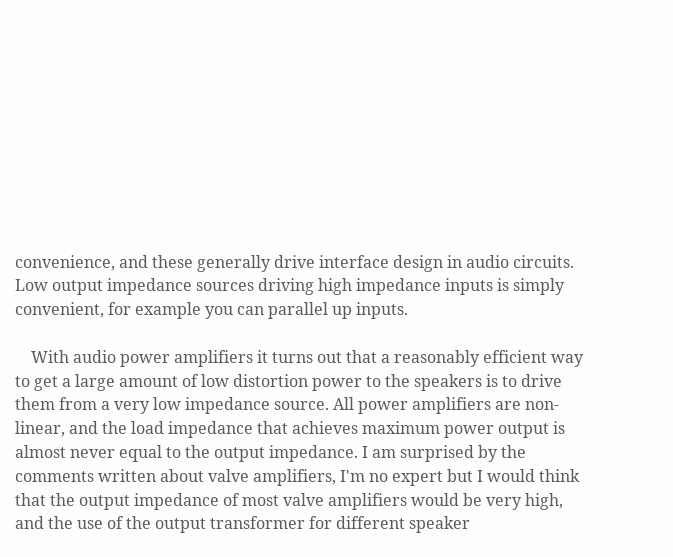convenience, and these generally drive interface design in audio circuits. Low output impedance sources driving high impedance inputs is simply convenient, for example you can parallel up inputs.

    With audio power amplifiers it turns out that a reasonably efficient way to get a large amount of low distortion power to the speakers is to drive them from a very low impedance source. All power amplifiers are non-linear, and the load impedance that achieves maximum power output is almost never equal to the output impedance. I am surprised by the comments written about valve amplifiers, I'm no expert but I would think that the output impedance of most valve amplifiers would be very high, and the use of the output transformer for different speaker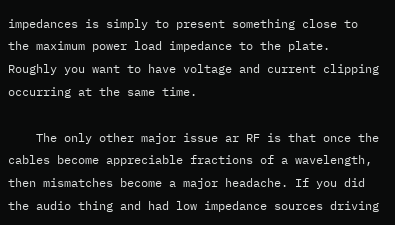impedances is simply to present something close to the maximum power load impedance to the plate. Roughly you want to have voltage and current clipping occurring at the same time.

    The only other major issue ar RF is that once the cables become appreciable fractions of a wavelength, then mismatches become a major headache. If you did the audio thing and had low impedance sources driving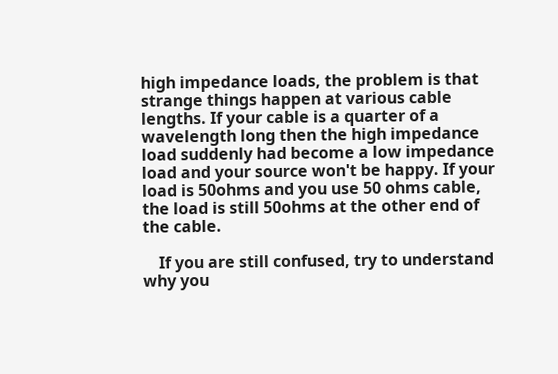high impedance loads, the problem is that strange things happen at various cable lengths. If your cable is a quarter of a wavelength long then the high impedance load suddenly had become a low impedance load and your source won't be happy. If your load is 50ohms and you use 50 ohms cable, the load is still 50ohms at the other end of the cable.

    If you are still confused, try to understand why you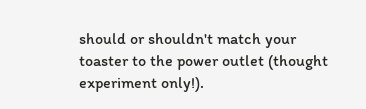should or shouldn't match your toaster to the power outlet (thought experiment only!).